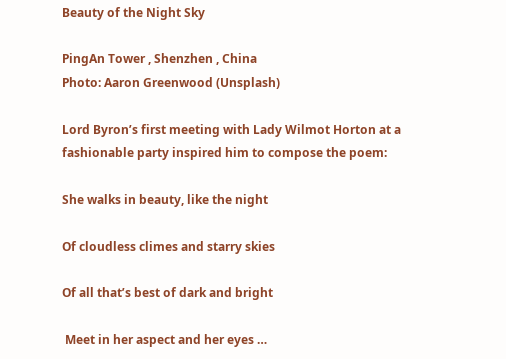Beauty of the Night Sky

PingAn Tower , Shenzhen , China
Photo: Aaron Greenwood (Unsplash)

Lord Byron’s first meeting with Lady Wilmot Horton at a fashionable party inspired him to compose the poem:

She walks in beauty, like the night

Of cloudless climes and starry skies

Of all that’s best of dark and bright

 Meet in her aspect and her eyes …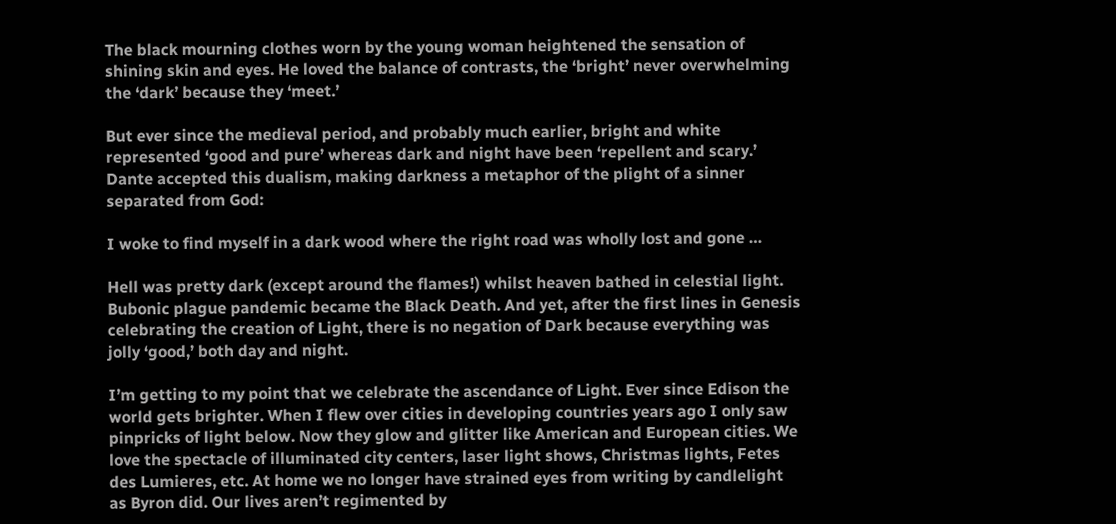The black mourning clothes worn by the young woman heightened the sensation of shining skin and eyes. He loved the balance of contrasts, the ‘bright’ never overwhelming the ‘dark’ because they ‘meet.’

But ever since the medieval period, and probably much earlier, bright and white represented ‘good and pure’ whereas dark and night have been ‘repellent and scary.’ Dante accepted this dualism, making darkness a metaphor of the plight of a sinner separated from God:

I woke to find myself in a dark wood where the right road was wholly lost and gone …

Hell was pretty dark (except around the flames!) whilst heaven bathed in celestial light. Bubonic plague pandemic became the Black Death. And yet, after the first lines in Genesis celebrating the creation of Light, there is no negation of Dark because everything was jolly ‘good,’ both day and night.

I’m getting to my point that we celebrate the ascendance of Light. Ever since Edison the world gets brighter. When I flew over cities in developing countries years ago I only saw pinpricks of light below. Now they glow and glitter like American and European cities. We love the spectacle of illuminated city centers, laser light shows, Christmas lights, Fetes des Lumieres, etc. At home we no longer have strained eyes from writing by candlelight as Byron did. Our lives aren’t regimented by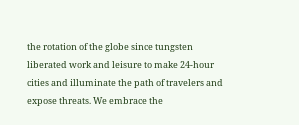the rotation of the globe since tungsten liberated work and leisure to make 24-hour cities and illuminate the path of travelers and expose threats. We embrace the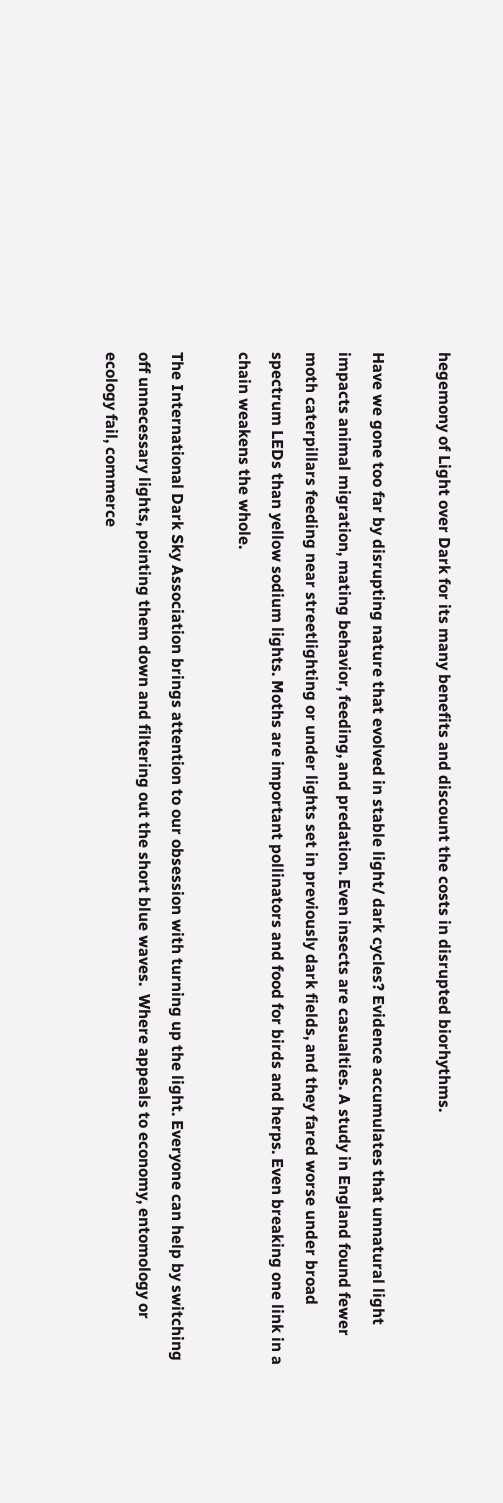hegemony of Light over Dark for its many benefits and discount the costs in disrupted biorhythms.

Have we gone too far by disrupting nature that evolved in stable light/ dark cycles? Evidence accumulates that unnatural light impacts animal migration, mating behavior, feeding, and predation. Even insects are casualties. A study in England found fewer moth caterpillars feeding near streetlighting or under lights set in previously dark fields, and they fared worse under broad spectrum LEDs than yellow sodium lights. Moths are important pollinators and food for birds and herps. Even breaking one link in a chain weakens the whole.

The International Dark Sky Association brings attention to our obsession with turning up the light. Everyone can help by switching off unnecessary lights, pointing them down and filtering out the short blue waves.  Where appeals to economy, entomology or ecology fail, commerce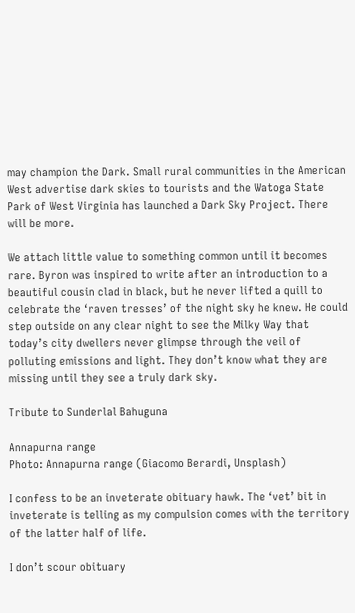may champion the Dark. Small rural communities in the American West advertise dark skies to tourists and the Watoga State Park of West Virginia has launched a Dark Sky Project. There will be more.

We attach little value to something common until it becomes rare. Byron was inspired to write after an introduction to a beautiful cousin clad in black, but he never lifted a quill to celebrate the ‘raven tresses’ of the night sky he knew. He could step outside on any clear night to see the Milky Way that today’s city dwellers never glimpse through the veil of polluting emissions and light. They don’t know what they are missing until they see a truly dark sky.

Tribute to Sunderlal Bahuguna

Annapurna range
Photo: Annapurna range (Giacomo Berardi, Unsplash)

I confess to be an inveterate obituary hawk. The ‘vet’ bit in inveterate is telling as my compulsion comes with the territory of the latter half of life.

I don’t scour obituary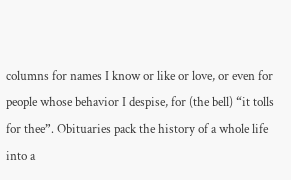columns for names I know or like or love, or even for people whose behavior I despise, for (the bell) “it tolls for thee”. Obituaries pack the history of a whole life into a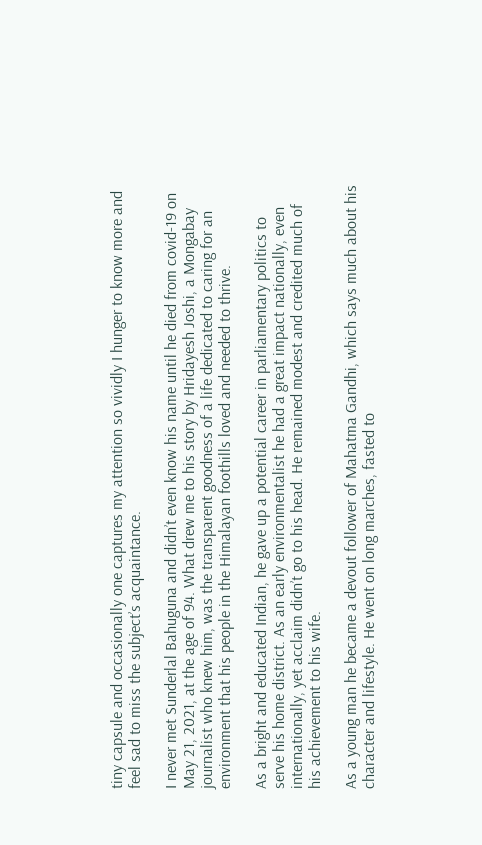tiny capsule and occasionally one captures my attention so vividly I hunger to know more and feel sad to miss the subject’s acquaintance.

I never met Sunderlal Bahuguna and didn’t even know his name until he died from covid-19 on May 21, 2021, at the age of 94. What drew me to his story by Hridayesh Joshi, a Mongabay journalist who knew him, was the transparent goodness of a life dedicated to caring for an environment that his people in the Himalayan foothills loved and needed to thrive.

As a bright and educated Indian, he gave up a potential career in parliamentary politics to serve his home district. As an early environmentalist he had a great impact nationally, even internationally, yet acclaim didn’t go to his head. He remained modest and credited much of his achievement to his wife.

As a young man he became a devout follower of Mahatma Gandhi, which says much about his character and lifestyle. He went on long marches, fasted to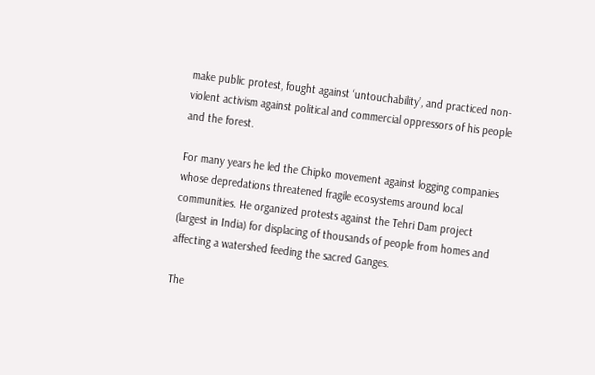make public protest, fought against ‘untouchability’, and practiced non-violent activism against political and commercial oppressors of his people and the forest.

For many years he led the Chipko movement against logging companies whose depredations threatened fragile ecosystems around local communities. He organized protests against the Tehri Dam project (largest in India) for displacing of thousands of people from homes and affecting a watershed feeding the sacred Ganges.

The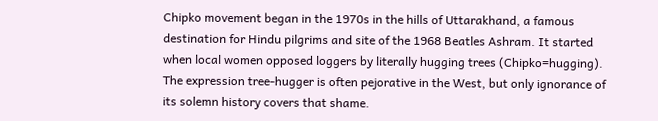Chipko movement began in the 1970s in the hills of Uttarakhand, a famous destination for Hindu pilgrims and site of the 1968 Beatles Ashram. It started when local women opposed loggers by literally hugging trees (Chipko=hugging). The expression tree-hugger is often pejorative in the West, but only ignorance of its solemn history covers that shame.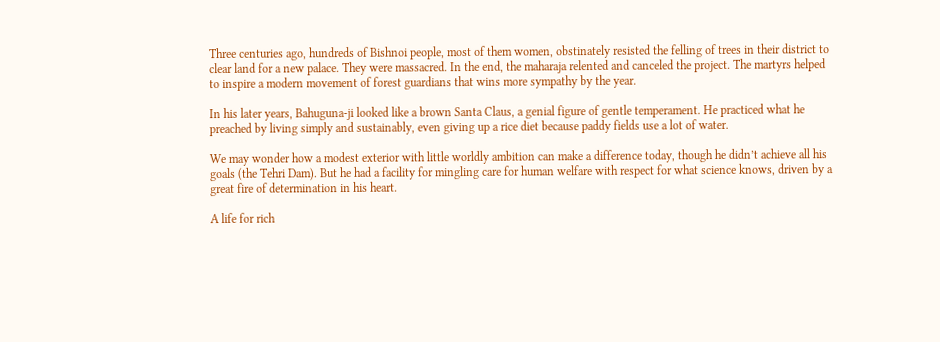Three centuries ago, hundreds of Bishnoi people, most of them women, obstinately resisted the felling of trees in their district to clear land for a new palace. They were massacred. In the end, the maharaja relented and canceled the project. The martyrs helped to inspire a modern movement of forest guardians that wins more sympathy by the year.

In his later years, Bahuguna-ji looked like a brown Santa Claus, a genial figure of gentle temperament. He practiced what he preached by living simply and sustainably, even giving up a rice diet because paddy fields use a lot of water.

We may wonder how a modest exterior with little worldly ambition can make a difference today, though he didn’t achieve all his goals (the Tehri Dam). But he had a facility for mingling care for human welfare with respect for what science knows, driven by a great fire of determination in his heart.

A life for rich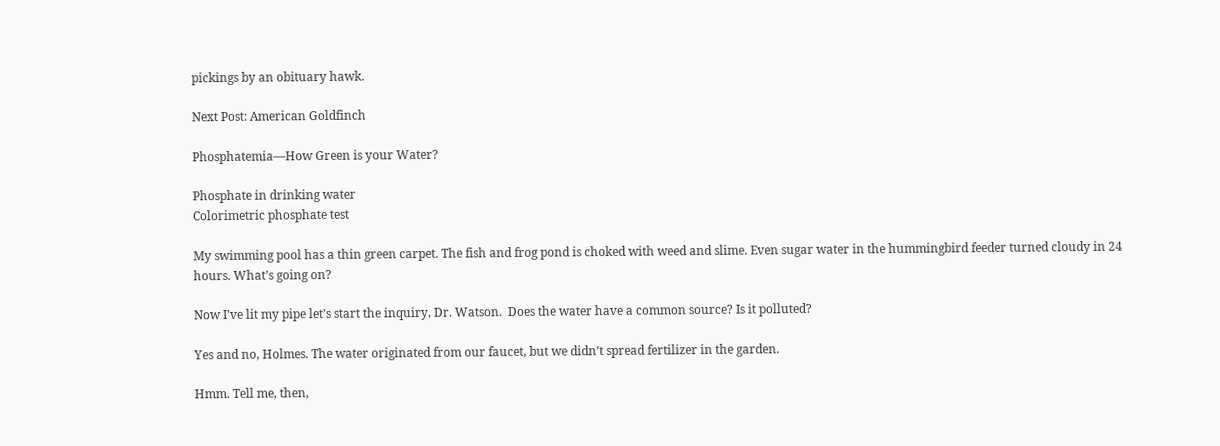pickings by an obituary hawk.

Next Post: American Goldfinch

Phosphatemia—How Green is your Water?

Phosphate in drinking water
Colorimetric phosphate test

My swimming pool has a thin green carpet. The fish and frog pond is choked with weed and slime. Even sugar water in the hummingbird feeder turned cloudy in 24 hours. What’s going on?

Now I’ve lit my pipe let’s start the inquiry, Dr. Watson.  Does the water have a common source? Is it polluted?

Yes and no, Holmes. The water originated from our faucet, but we didn’t spread fertilizer in the garden.

Hmm. Tell me, then,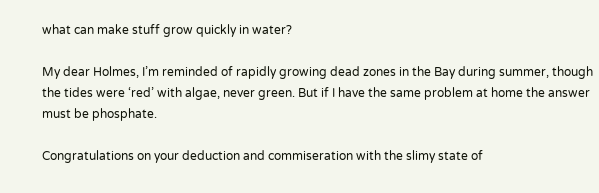what can make stuff grow quickly in water?

My dear Holmes, I’m reminded of rapidly growing dead zones in the Bay during summer, though the tides were ‘red’ with algae, never green. But if I have the same problem at home the answer must be phosphate.

Congratulations on your deduction and commiseration with the slimy state of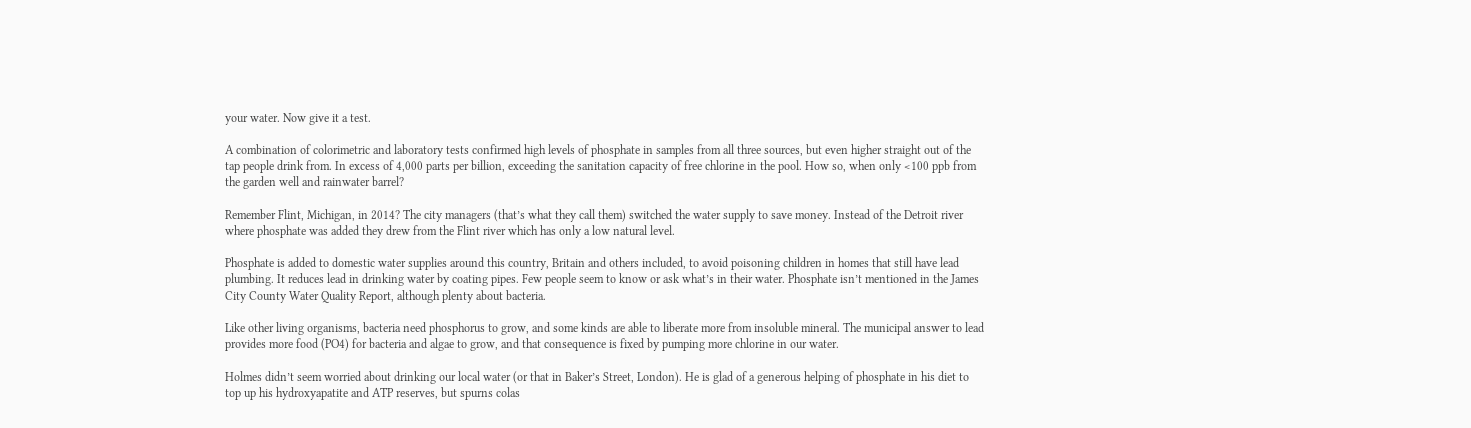your water. Now give it a test.

A combination of colorimetric and laboratory tests confirmed high levels of phosphate in samples from all three sources, but even higher straight out of the tap people drink from. In excess of 4,000 parts per billion, exceeding the sanitation capacity of free chlorine in the pool. How so, when only <100 ppb from the garden well and rainwater barrel?

Remember Flint, Michigan, in 2014? The city managers (that’s what they call them) switched the water supply to save money. Instead of the Detroit river where phosphate was added they drew from the Flint river which has only a low natural level.

Phosphate is added to domestic water supplies around this country, Britain and others included, to avoid poisoning children in homes that still have lead plumbing. It reduces lead in drinking water by coating pipes. Few people seem to know or ask what’s in their water. Phosphate isn’t mentioned in the James City County Water Quality Report, although plenty about bacteria.

Like other living organisms, bacteria need phosphorus to grow, and some kinds are able to liberate more from insoluble mineral. The municipal answer to lead provides more food (PO4) for bacteria and algae to grow, and that consequence is fixed by pumping more chlorine in our water.

Holmes didn’t seem worried about drinking our local water (or that in Baker’s Street, London). He is glad of a generous helping of phosphate in his diet to top up his hydroxyapatite and ATP reserves, but spurns colas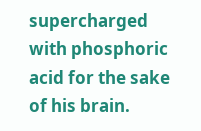supercharged with phosphoric acid for the sake of his brain.